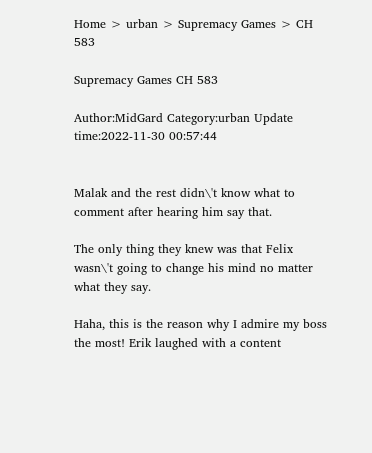Home > urban > Supremacy Games > CH 583

Supremacy Games CH 583

Author:MidGard Category:urban Update time:2022-11-30 00:57:44


Malak and the rest didn\'t know what to comment after hearing him say that.

The only thing they knew was that Felix wasn\'t going to change his mind no matter what they say.

Haha, this is the reason why I admire my boss the most! Erik laughed with a content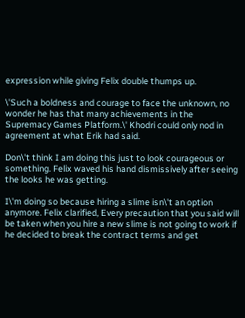expression while giving Felix double thumps up.

\'Such a boldness and courage to face the unknown, no wonder he has that many achievements in the Supremacy Games Platform.\' Khodri could only nod in agreement at what Erik had said.

Don\'t think I am doing this just to look courageous or something. Felix waved his hand dismissively after seeing the looks he was getting.

I\'m doing so because hiring a slime isn\'t an option anymore. Felix clarified, Every precaution that you said will be taken when you hire a new slime is not going to work if he decided to break the contract terms and get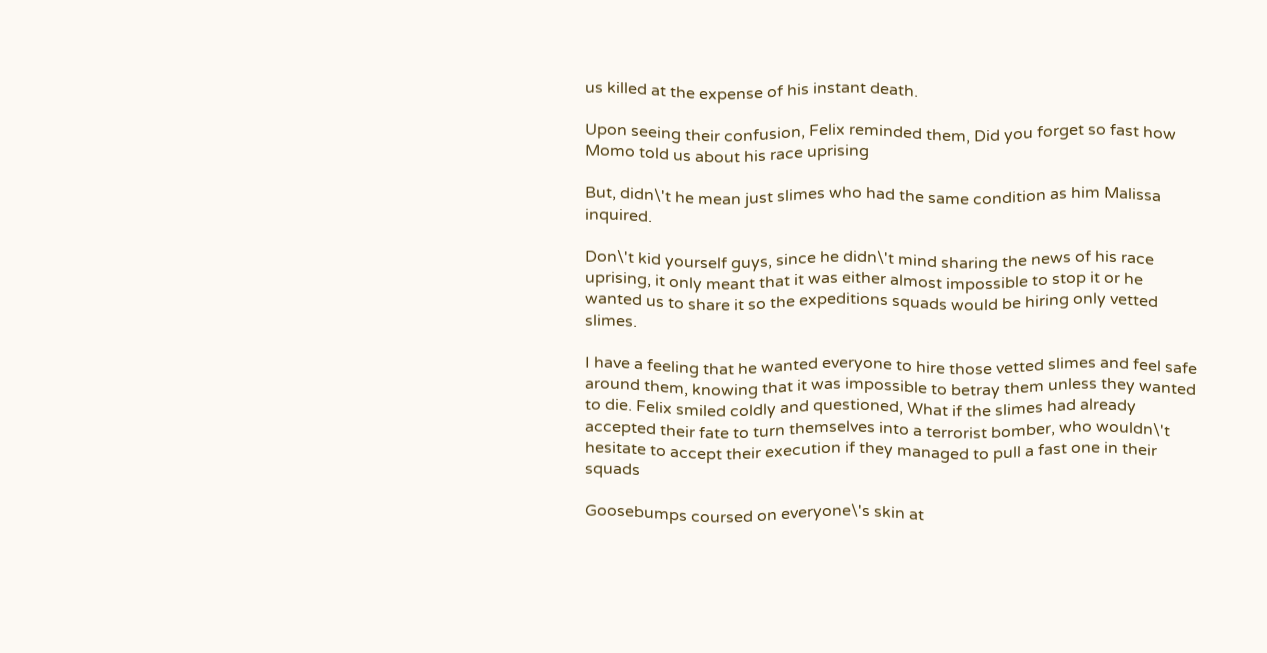us killed at the expense of his instant death.

Upon seeing their confusion, Felix reminded them, Did you forget so fast how Momo told us about his race uprising

But, didn\'t he mean just slimes who had the same condition as him Malissa inquired.

Don\'t kid yourself guys, since he didn\'t mind sharing the news of his race uprising, it only meant that it was either almost impossible to stop it or he wanted us to share it so the expeditions squads would be hiring only vetted slimes.

I have a feeling that he wanted everyone to hire those vetted slimes and feel safe around them, knowing that it was impossible to betray them unless they wanted to die. Felix smiled coldly and questioned, What if the slimes had already accepted their fate to turn themselves into a terrorist bomber, who wouldn\'t hesitate to accept their execution if they managed to pull a fast one in their squads

Goosebumps coursed on everyone\'s skin at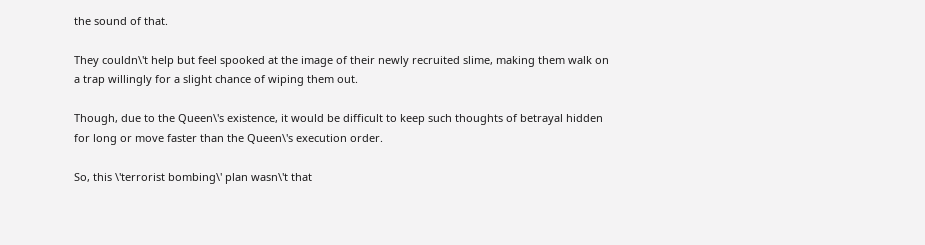the sound of that.

They couldn\'t help but feel spooked at the image of their newly recruited slime, making them walk on a trap willingly for a slight chance of wiping them out.

Though, due to the Queen\'s existence, it would be difficult to keep such thoughts of betrayal hidden for long or move faster than the Queen\'s execution order.

So, this \'terrorist bombing\' plan wasn\'t that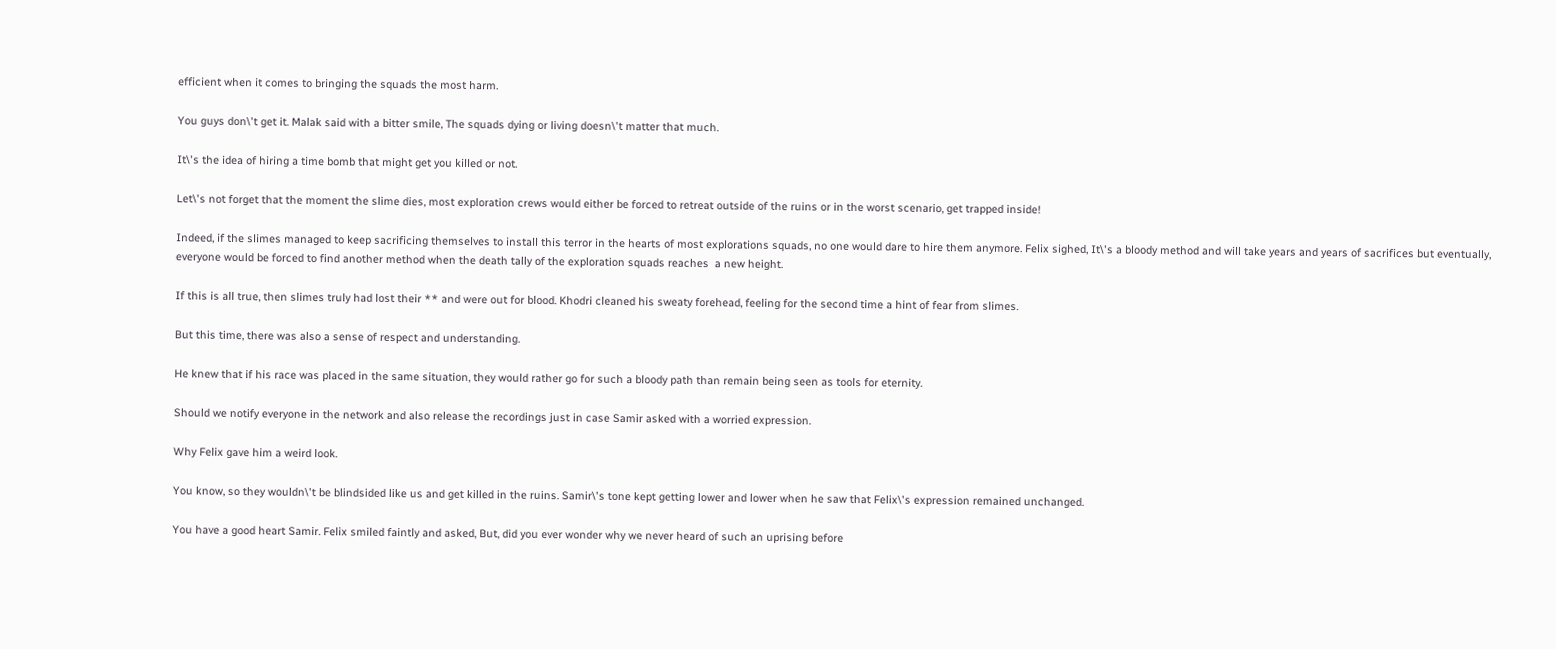efficient when it comes to bringing the squads the most harm.

You guys don\'t get it. Malak said with a bitter smile, The squads dying or living doesn\'t matter that much.

It\'s the idea of hiring a time bomb that might get you killed or not.

Let\'s not forget that the moment the slime dies, most exploration crews would either be forced to retreat outside of the ruins or in the worst scenario, get trapped inside!

Indeed, if the slimes managed to keep sacrificing themselves to install this terror in the hearts of most explorations squads, no one would dare to hire them anymore. Felix sighed, It\'s a bloody method and will take years and years of sacrifices but eventually, everyone would be forced to find another method when the death tally of the exploration squads reaches  a new height.

If this is all true, then slimes truly had lost their ** and were out for blood. Khodri cleaned his sweaty forehead, feeling for the second time a hint of fear from slimes.

But this time, there was also a sense of respect and understanding.

He knew that if his race was placed in the same situation, they would rather go for such a bloody path than remain being seen as tools for eternity.

Should we notify everyone in the network and also release the recordings just in case Samir asked with a worried expression.

Why Felix gave him a weird look.

You know, so they wouldn\'t be blindsided like us and get killed in the ruins. Samir\'s tone kept getting lower and lower when he saw that Felix\'s expression remained unchanged.

You have a good heart Samir. Felix smiled faintly and asked, But, did you ever wonder why we never heard of such an uprising before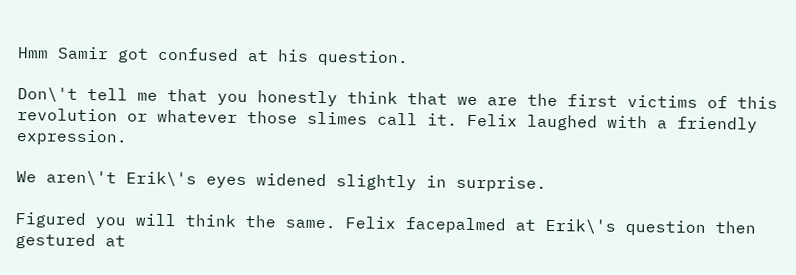Hmm Samir got confused at his question.

Don\'t tell me that you honestly think that we are the first victims of this revolution or whatever those slimes call it. Felix laughed with a friendly expression.

We aren\'t Erik\'s eyes widened slightly in surprise.

Figured you will think the same. Felix facepalmed at Erik\'s question then gestured at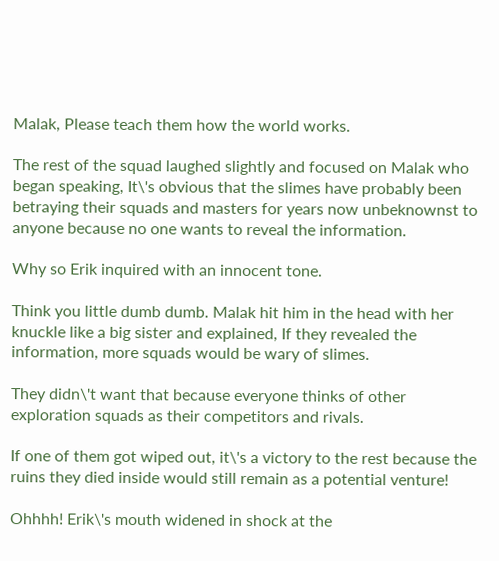Malak, Please teach them how the world works.

The rest of the squad laughed slightly and focused on Malak who began speaking, It\'s obvious that the slimes have probably been betraying their squads and masters for years now unbeknownst to anyone because no one wants to reveal the information.

Why so Erik inquired with an innocent tone.

Think you little dumb dumb. Malak hit him in the head with her knuckle like a big sister and explained, If they revealed the information, more squads would be wary of slimes.

They didn\'t want that because everyone thinks of other exploration squads as their competitors and rivals.

If one of them got wiped out, it\'s a victory to the rest because the ruins they died inside would still remain as a potential venture!

Ohhhh! Erik\'s mouth widened in shock at the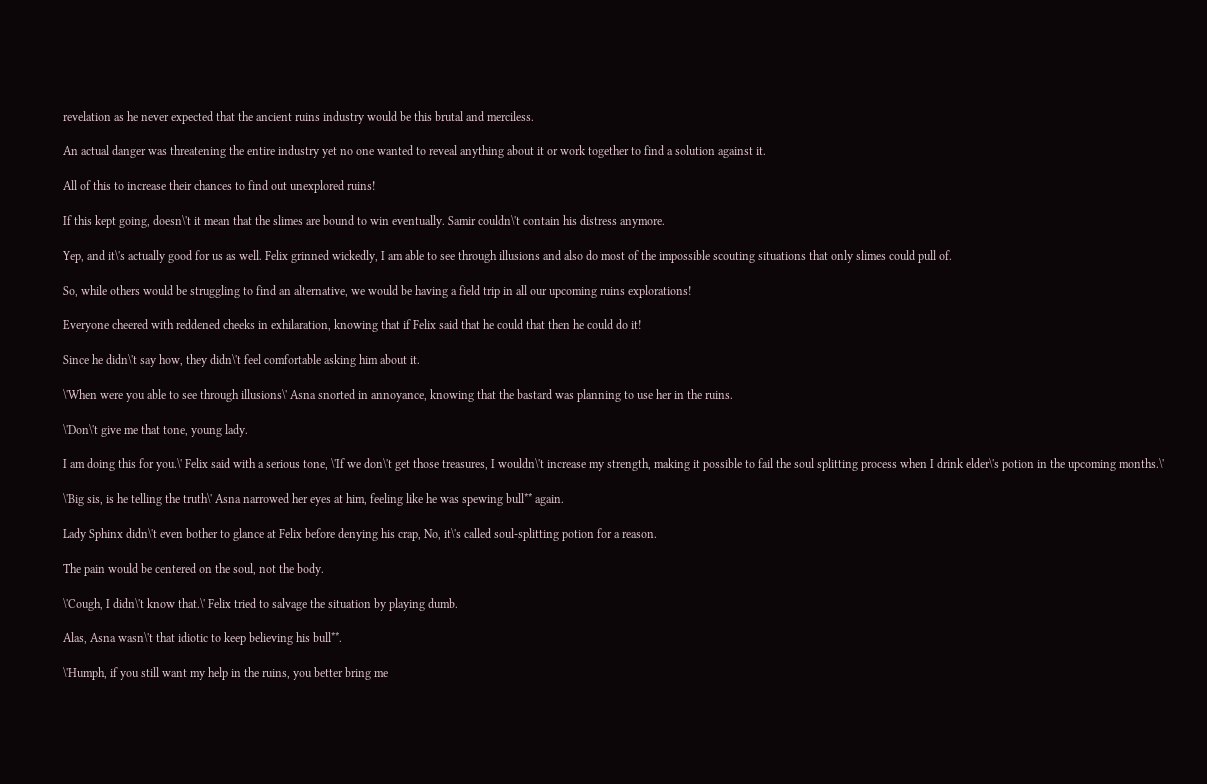revelation as he never expected that the ancient ruins industry would be this brutal and merciless.

An actual danger was threatening the entire industry yet no one wanted to reveal anything about it or work together to find a solution against it.

All of this to increase their chances to find out unexplored ruins!

If this kept going, doesn\'t it mean that the slimes are bound to win eventually. Samir couldn\'t contain his distress anymore.

Yep, and it\'s actually good for us as well. Felix grinned wickedly, I am able to see through illusions and also do most of the impossible scouting situations that only slimes could pull of.

So, while others would be struggling to find an alternative, we would be having a field trip in all our upcoming ruins explorations!

Everyone cheered with reddened cheeks in exhilaration, knowing that if Felix said that he could that then he could do it!

Since he didn\'t say how, they didn\'t feel comfortable asking him about it.

\'When were you able to see through illusions\' Asna snorted in annoyance, knowing that the bastard was planning to use her in the ruins.

\'Don\'t give me that tone, young lady.

I am doing this for you.\' Felix said with a serious tone, \'If we don\'t get those treasures, I wouldn\'t increase my strength, making it possible to fail the soul splitting process when I drink elder\'s potion in the upcoming months.\'

\'Big sis, is he telling the truth\' Asna narrowed her eyes at him, feeling like he was spewing bull** again.

Lady Sphinx didn\'t even bother to glance at Felix before denying his crap, No, it\'s called soul-splitting potion for a reason.

The pain would be centered on the soul, not the body.

\'Cough, I didn\'t know that.\' Felix tried to salvage the situation by playing dumb.

Alas, Asna wasn\'t that idiotic to keep believing his bull**.

\'Humph, if you still want my help in the ruins, you better bring me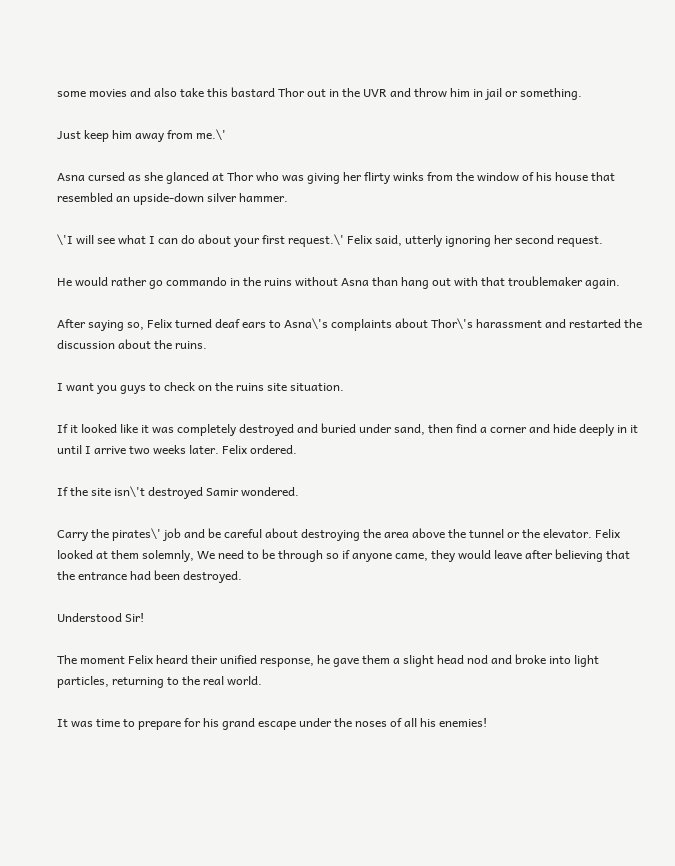some movies and also take this bastard Thor out in the UVR and throw him in jail or something.

Just keep him away from me.\'

Asna cursed as she glanced at Thor who was giving her flirty winks from the window of his house that resembled an upside-down silver hammer.

\'I will see what I can do about your first request.\' Felix said, utterly ignoring her second request.

He would rather go commando in the ruins without Asna than hang out with that troublemaker again.

After saying so, Felix turned deaf ears to Asna\'s complaints about Thor\'s harassment and restarted the discussion about the ruins.

I want you guys to check on the ruins site situation.

If it looked like it was completely destroyed and buried under sand, then find a corner and hide deeply in it until I arrive two weeks later. Felix ordered.

If the site isn\'t destroyed Samir wondered.

Carry the pirates\' job and be careful about destroying the area above the tunnel or the elevator. Felix looked at them solemnly, We need to be through so if anyone came, they would leave after believing that the entrance had been destroyed.

Understood Sir!

The moment Felix heard their unified response, he gave them a slight head nod and broke into light particles, returning to the real world.

It was time to prepare for his grand escape under the noses of all his enemies!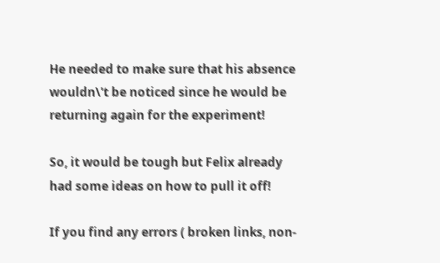He needed to make sure that his absence wouldn\'t be noticed since he would be returning again for the experiment!

So, it would be tough but Felix already had some ideas on how to pull it off!

If you find any errors ( broken links, non-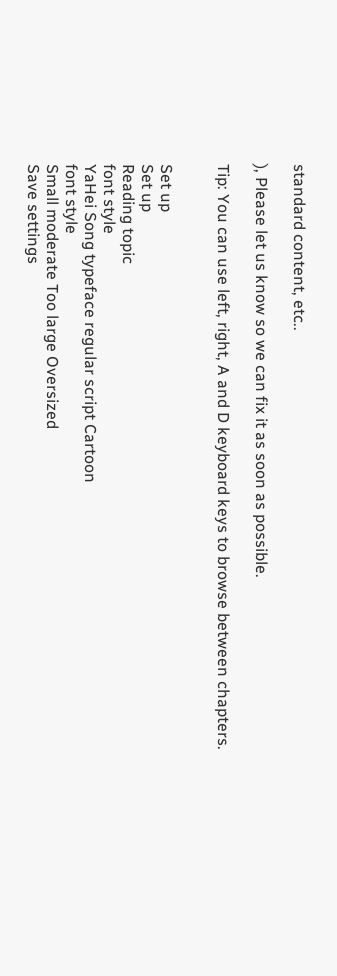standard content, etc..

), Please let us know so we can fix it as soon as possible.

Tip: You can use left, right, A and D keyboard keys to browse between chapters.


Set up
Set up
Reading topic
font style
YaHei Song typeface regular script Cartoon
font style
Small moderate Too large Oversized
Save settings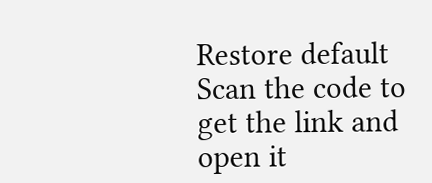Restore default
Scan the code to get the link and open it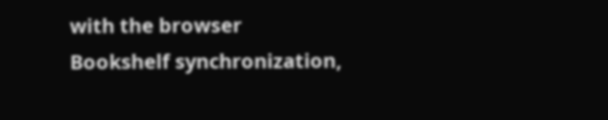with the browser
Bookshelf synchronization,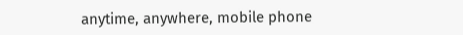anytime, anywhere, mobile phone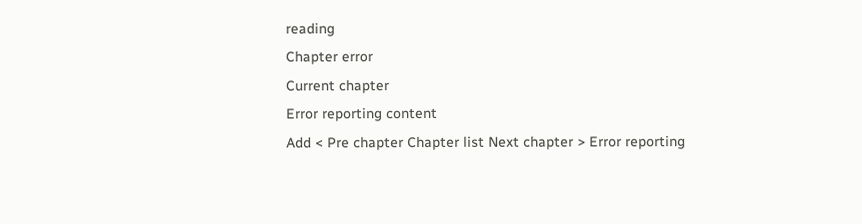reading
Chapter error
Current chapter
Error reporting content
Add < Pre chapter Chapter list Next chapter > Error reporting